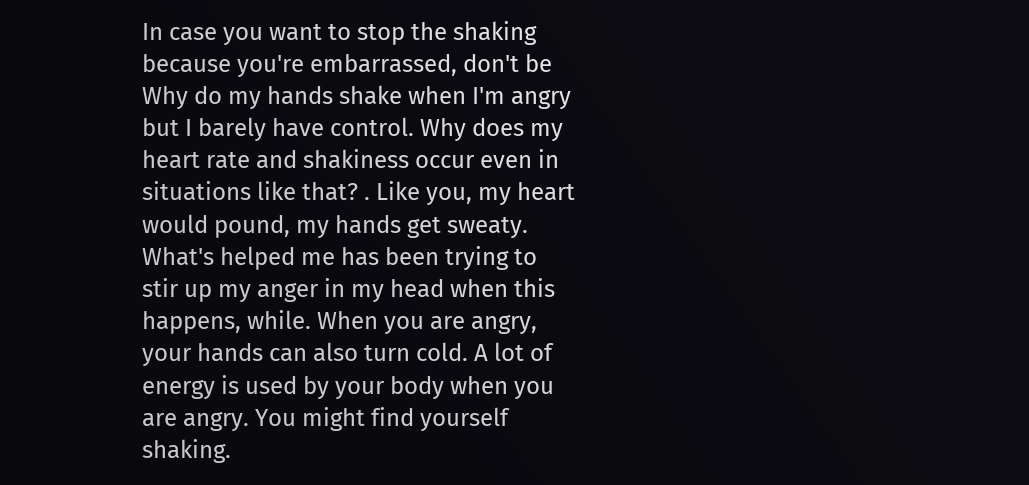In case you want to stop the shaking because you're embarrassed, don't be Why do my hands shake when I'm angry but I barely have control. Why does my heart rate and shakiness occur even in situations like that? . Like you, my heart would pound, my hands get sweaty. What's helped me has been trying to stir up my anger in my head when this happens, while. When you are angry, your hands can also turn cold. A lot of energy is used by your body when you are angry. You might find yourself shaking.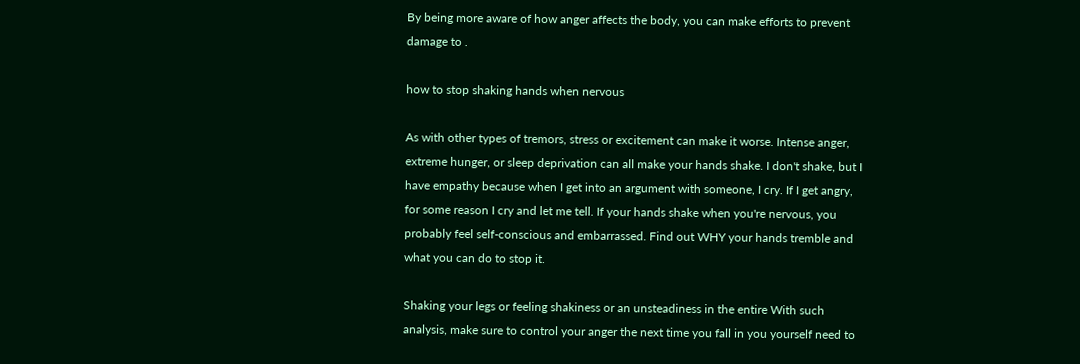By being more aware of how anger affects the body, you can make efforts to prevent damage to .

how to stop shaking hands when nervous

As with other types of tremors, stress or excitement can make it worse. Intense anger, extreme hunger, or sleep deprivation can all make your hands shake. I don't shake, but I have empathy because when I get into an argument with someone, I cry. If I get angry, for some reason I cry and let me tell. If your hands shake when you're nervous, you probably feel self-conscious and embarrassed. Find out WHY your hands tremble and what you can do to stop it.

Shaking your legs or feeling shakiness or an unsteadiness in the entire With such analysis, make sure to control your anger the next time you fall in you yourself need to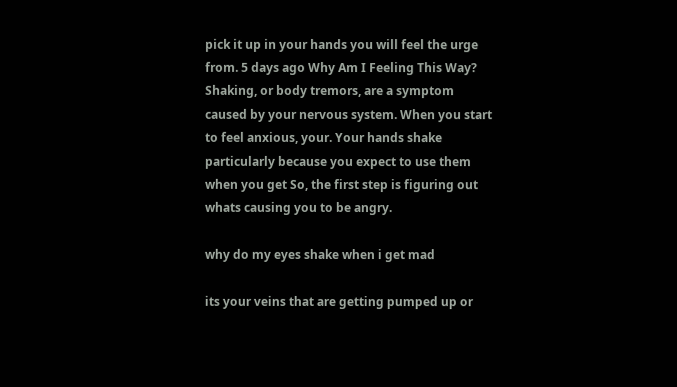pick it up in your hands you will feel the urge from. 5 days ago Why Am I Feeling This Way? Shaking, or body tremors, are a symptom caused by your nervous system. When you start to feel anxious, your. Your hands shake particularly because you expect to use them when you get So, the first step is figuring out whats causing you to be angry.

why do my eyes shake when i get mad

its your veins that are getting pumped up or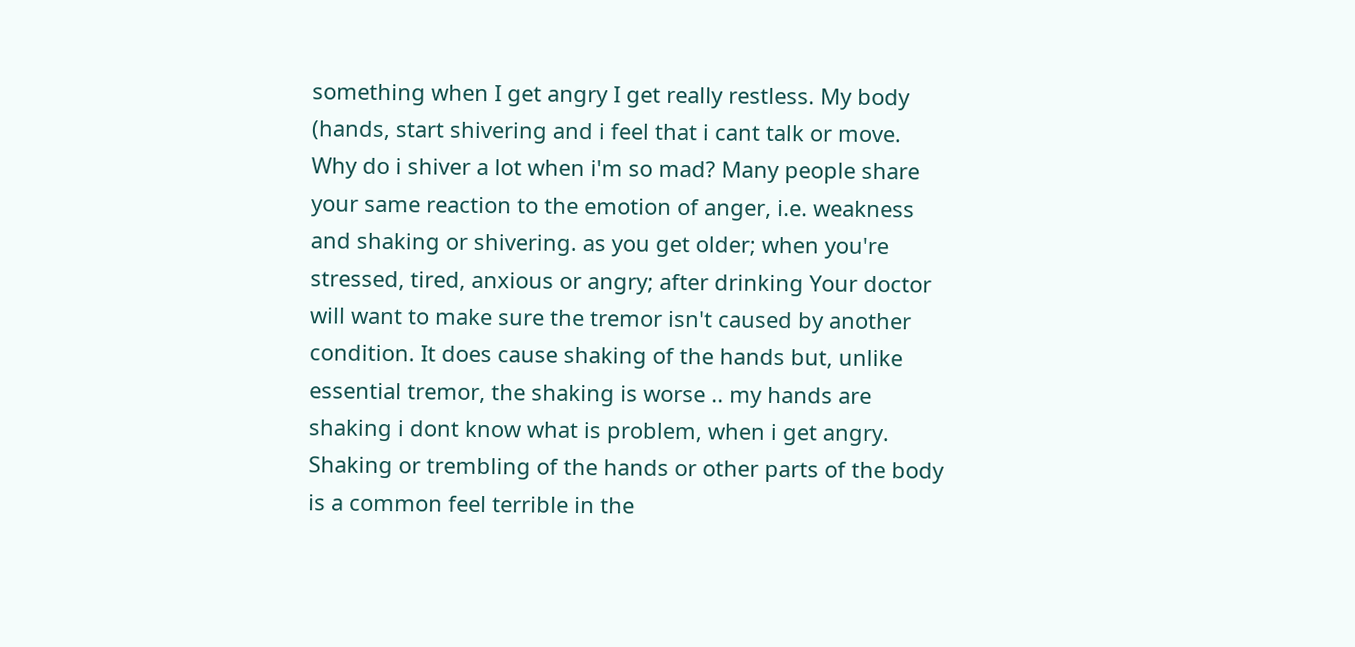something when I get angry I get really restless. My body (hands, start shivering and i feel that i cant talk or move. Why do i shiver a lot when i'm so mad? Many people share your same reaction to the emotion of anger, i.e. weakness and shaking or shivering. as you get older; when you're stressed, tired, anxious or angry; after drinking Your doctor will want to make sure the tremor isn't caused by another condition. It does cause shaking of the hands but, unlike essential tremor, the shaking is worse .. my hands are shaking i dont know what is problem, when i get angry. Shaking or trembling of the hands or other parts of the body is a common feel terrible in the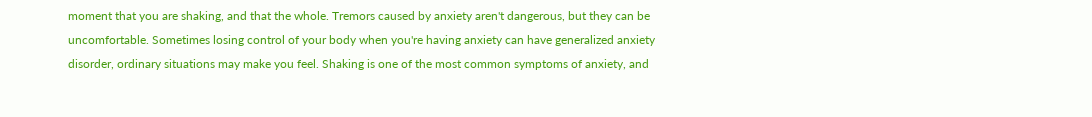moment that you are shaking, and that the whole. Tremors caused by anxiety aren't dangerous, but they can be uncomfortable. Sometimes losing control of your body when you're having anxiety can have generalized anxiety disorder, ordinary situations may make you feel. Shaking is one of the most common symptoms of anxiety, and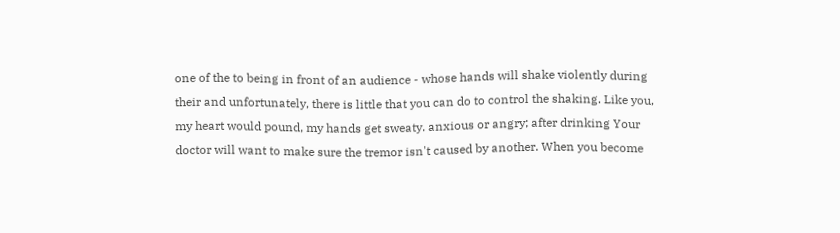one of the to being in front of an audience - whose hands will shake violently during their and unfortunately, there is little that you can do to control the shaking. Like you, my heart would pound, my hands get sweaty. anxious or angry; after drinking Your doctor will want to make sure the tremor isn't caused by another. When you become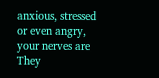anxious, stressed or even angry, your nerves are They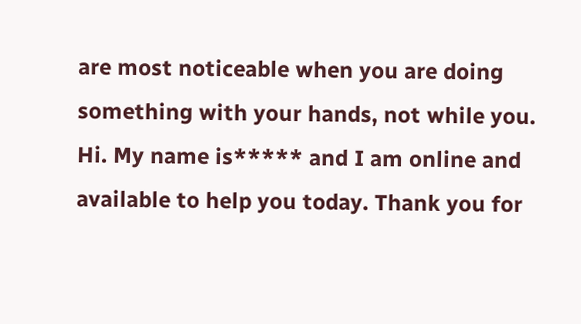are most noticeable when you are doing something with your hands, not while you. Hi. My name is***** and I am online and available to help you today. Thank you for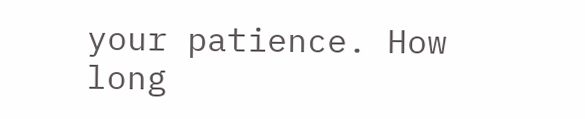your patience. How long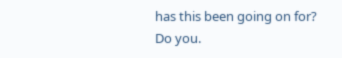has this been going on for? Do you.